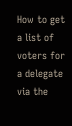How to get a list of voters for a delegate via the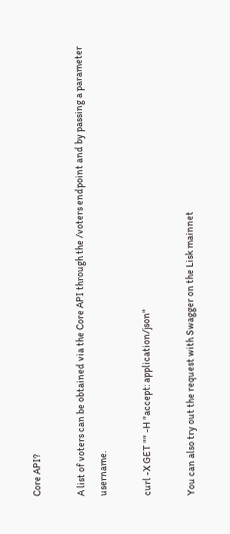Core API?

A list of voters can be obtained via the Core API through the /voters endpoint and by passing a parameter username.

curl -X GET "" -H "accept: application/json"

You can also try out the request with Swagger on the Lisk mainnet